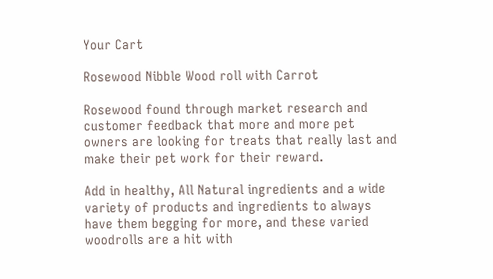Your Cart

Rosewood Nibble Wood roll with Carrot

Rosewood found through market research and customer feedback that more and more pet owners are looking for treats that really last and make their pet work for their reward.

Add in healthy, All Natural ingredients and a wide variety of products and ingredients to always have them begging for more, and these varied woodrolls are a hit with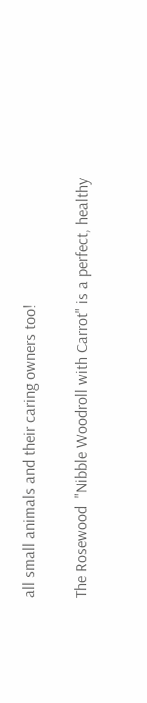all small animals and their caring owners too!

The Rosewood  "Nibble Woodroll with Carrot" is a perfect, healthy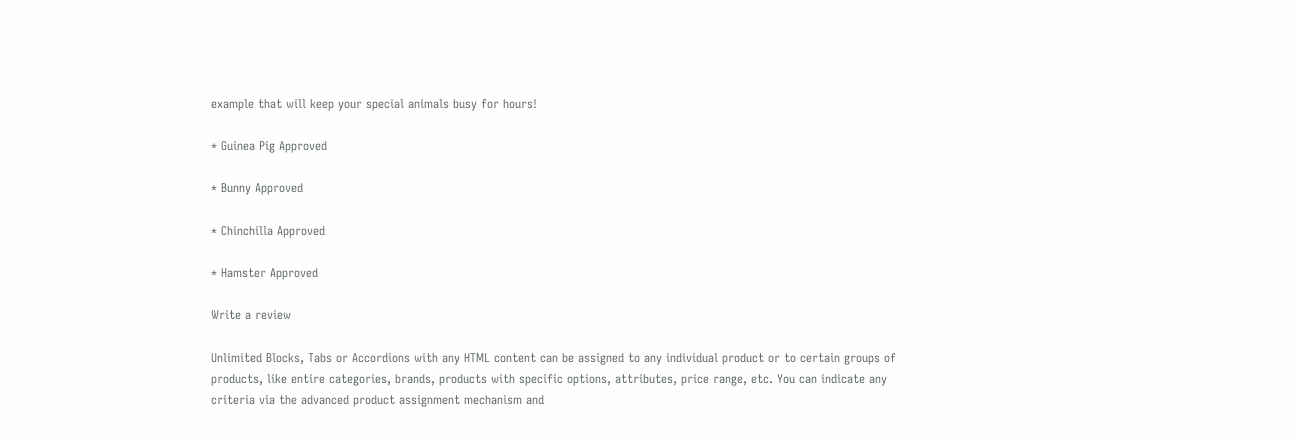example that will keep your special animals busy for hours!

* Guinea Pig Approved

* Bunny Approved

* Chinchilla Approved

* Hamster Approved

Write a review

Unlimited Blocks, Tabs or Accordions with any HTML content can be assigned to any individual product or to certain groups of products, like entire categories, brands, products with specific options, attributes, price range, etc. You can indicate any criteria via the advanced product assignment mechanism and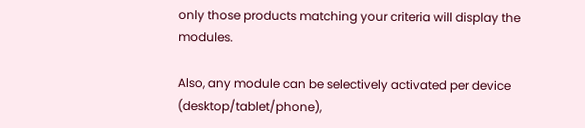only those products matching your criteria will display the modules.

Also, any module can be selectively activated per device (desktop/tablet/phone),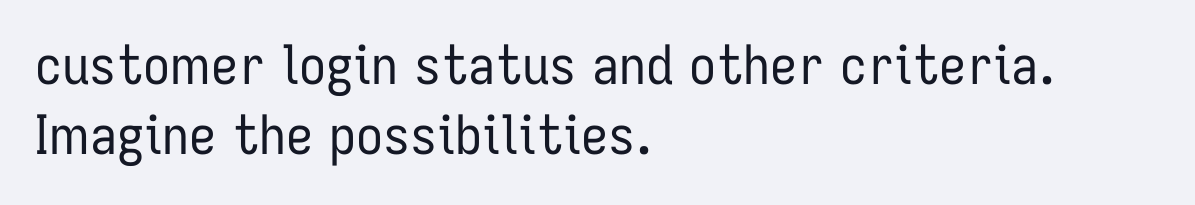customer login status and other criteria. Imagine the possibilities.